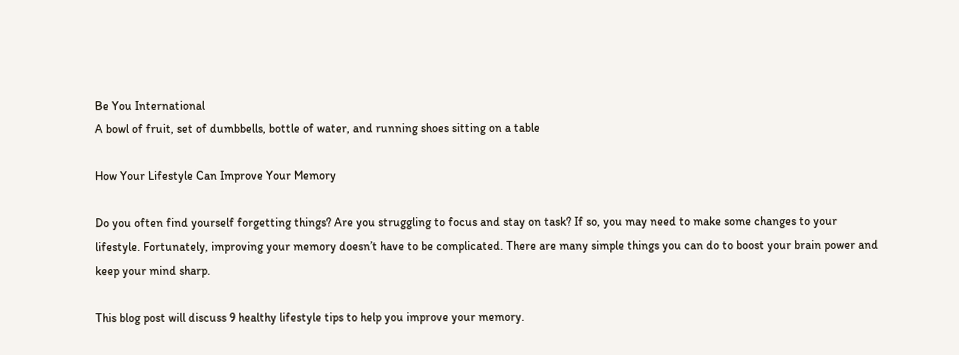Be You International
A bowl of fruit, set of dumbbells, bottle of water, and running shoes sitting on a table

How Your Lifestyle Can Improve Your Memory

Do you often find yourself forgetting things? Are you struggling to focus and stay on task? If so, you may need to make some changes to your lifestyle. Fortunately, improving your memory doesn’t have to be complicated. There are many simple things you can do to boost your brain power and keep your mind sharp.

This blog post will discuss 9 healthy lifestyle tips to help you improve your memory.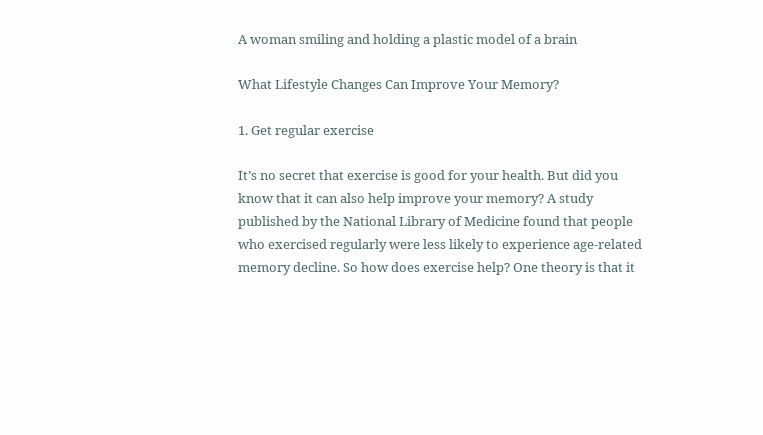A woman smiling and holding a plastic model of a brain

What Lifestyle Changes Can Improve Your Memory?

1. Get regular exercise

It’s no secret that exercise is good for your health. But did you know that it can also help improve your memory? A study published by the National Library of Medicine found that people who exercised regularly were less likely to experience age-related memory decline. So how does exercise help? One theory is that it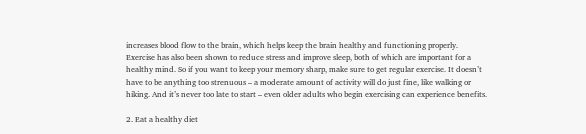increases blood flow to the brain, which helps keep the brain healthy and functioning properly. Exercise has also been shown to reduce stress and improve sleep, both of which are important for a healthy mind. So if you want to keep your memory sharp, make sure to get regular exercise. It doesn’t have to be anything too strenuous – a moderate amount of activity will do just fine, like walking or hiking. And it’s never too late to start – even older adults who begin exercising can experience benefits.

2. Eat a healthy diet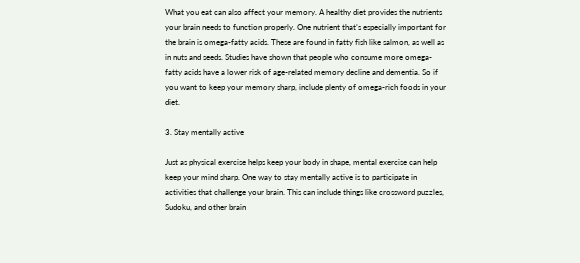What you eat can also affect your memory. A healthy diet provides the nutrients your brain needs to function properly. One nutrient that’s especially important for the brain is omega-fatty acids. These are found in fatty fish like salmon, as well as in nuts and seeds. Studies have shown that people who consume more omega-fatty acids have a lower risk of age-related memory decline and dementia. So if you want to keep your memory sharp, include plenty of omega-rich foods in your diet.

3. Stay mentally active

Just as physical exercise helps keep your body in shape, mental exercise can help keep your mind sharp. One way to stay mentally active is to participate in activities that challenge your brain. This can include things like crossword puzzles, Sudoku, and other brain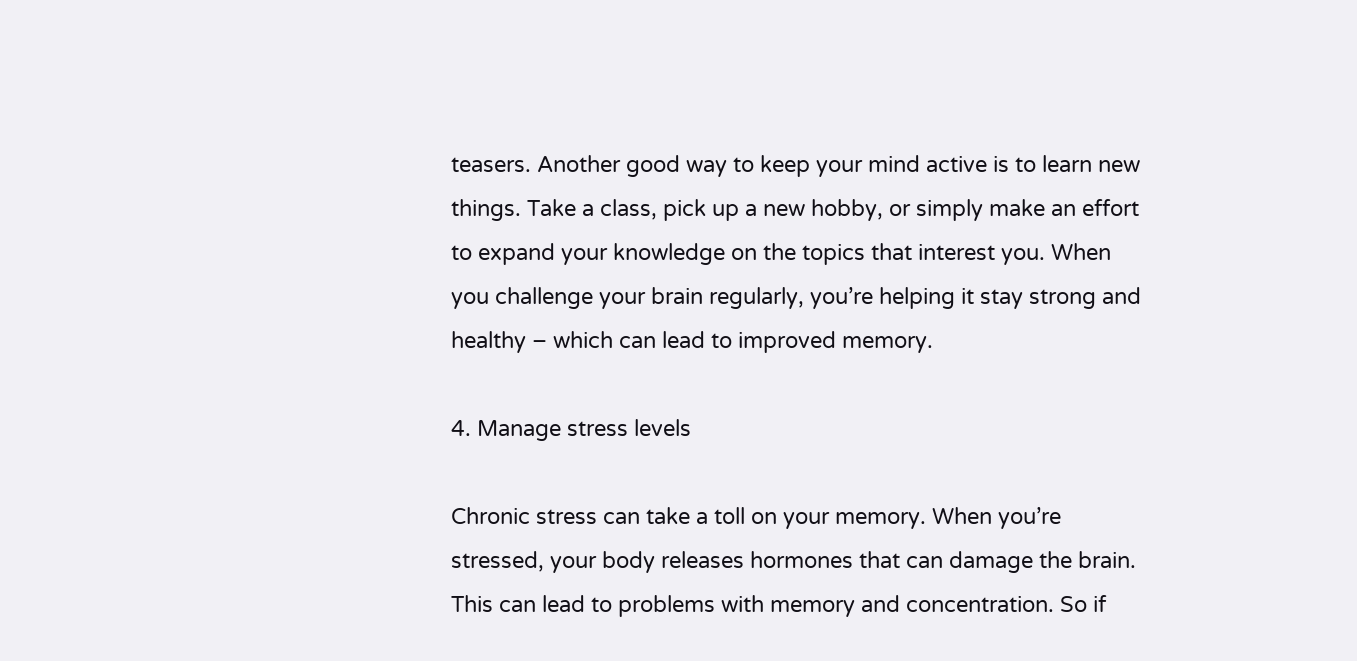teasers. Another good way to keep your mind active is to learn new things. Take a class, pick up a new hobby, or simply make an effort to expand your knowledge on the topics that interest you. When you challenge your brain regularly, you’re helping it stay strong and healthy – which can lead to improved memory.

4. Manage stress levels

Chronic stress can take a toll on your memory. When you’re stressed, your body releases hormones that can damage the brain. This can lead to problems with memory and concentration. So if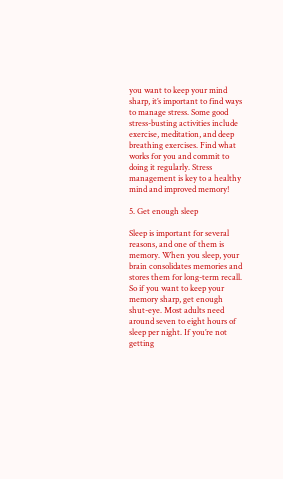you want to keep your mind sharp, it’s important to find ways to manage stress. Some good stress-busting activities include exercise, meditation, and deep breathing exercises. Find what works for you and commit to doing it regularly. Stress management is key to a healthy mind and improved memory!

5. Get enough sleep

Sleep is important for several reasons, and one of them is memory. When you sleep, your brain consolidates memories and stores them for long-term recall. So if you want to keep your memory sharp, get enough shut-eye. Most adults need around seven to eight hours of sleep per night. If you’re not getting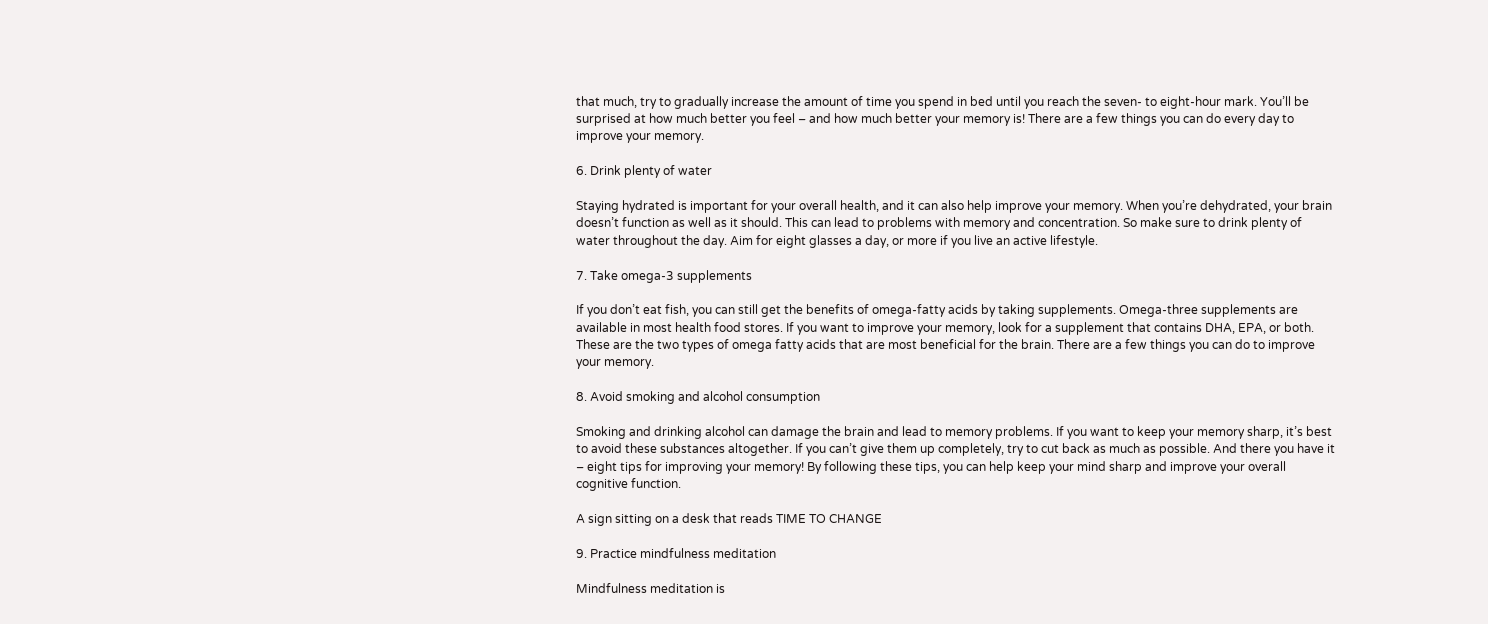that much, try to gradually increase the amount of time you spend in bed until you reach the seven- to eight-hour mark. You’ll be surprised at how much better you feel – and how much better your memory is! There are a few things you can do every day to improve your memory.

6. Drink plenty of water

Staying hydrated is important for your overall health, and it can also help improve your memory. When you’re dehydrated, your brain doesn’t function as well as it should. This can lead to problems with memory and concentration. So make sure to drink plenty of water throughout the day. Aim for eight glasses a day, or more if you live an active lifestyle.

7. Take omega-3 supplements

If you don’t eat fish, you can still get the benefits of omega-fatty acids by taking supplements. Omega-three supplements are available in most health food stores. If you want to improve your memory, look for a supplement that contains DHA, EPA, or both. These are the two types of omega fatty acids that are most beneficial for the brain. There are a few things you can do to improve your memory.

8. Avoid smoking and alcohol consumption

Smoking and drinking alcohol can damage the brain and lead to memory problems. If you want to keep your memory sharp, it’s best to avoid these substances altogether. If you can’t give them up completely, try to cut back as much as possible. And there you have it – eight tips for improving your memory! By following these tips, you can help keep your mind sharp and improve your overall cognitive function.

A sign sitting on a desk that reads TIME TO CHANGE

9. Practice mindfulness meditation

Mindfulness meditation is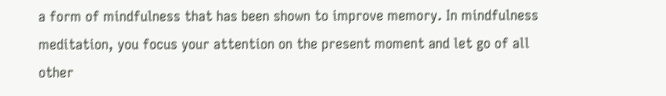a form of mindfulness that has been shown to improve memory. In mindfulness meditation, you focus your attention on the present moment and let go of all other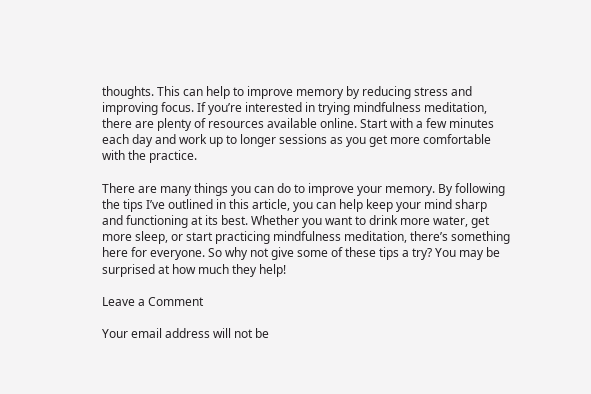thoughts. This can help to improve memory by reducing stress and improving focus. If you’re interested in trying mindfulness meditation, there are plenty of resources available online. Start with a few minutes each day and work up to longer sessions as you get more comfortable with the practice.

There are many things you can do to improve your memory. By following the tips I’ve outlined in this article, you can help keep your mind sharp and functioning at its best. Whether you want to drink more water, get more sleep, or start practicing mindfulness meditation, there’s something here for everyone. So why not give some of these tips a try? You may be surprised at how much they help!

Leave a Comment

Your email address will not be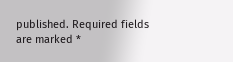published. Required fields are marked *